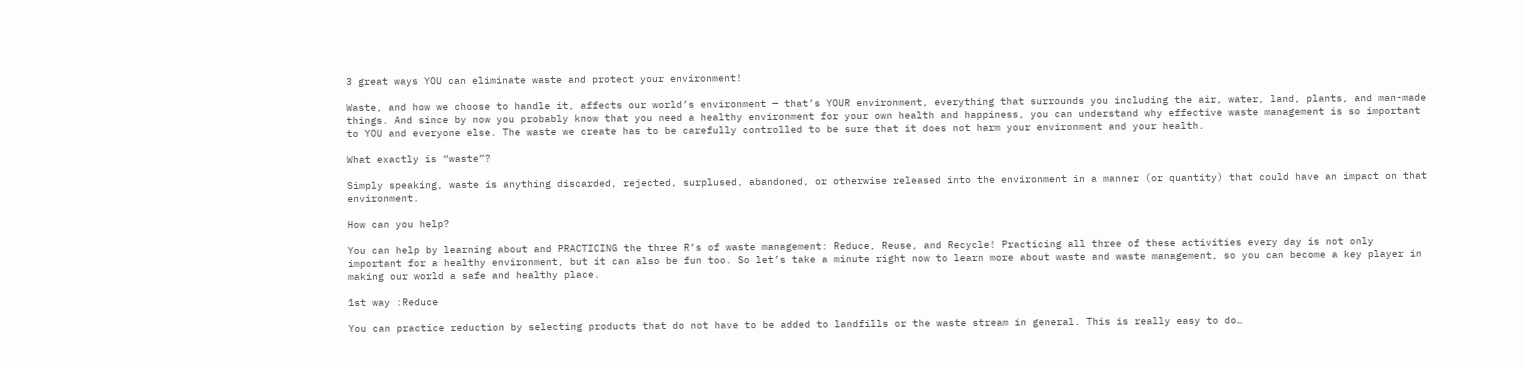3 great ways YOU can eliminate waste and protect your environment!

Waste, and how we choose to handle it, affects our world’s environment — that’s YOUR environment, everything that surrounds you including the air, water, land, plants, and man-made things. And since by now you probably know that you need a healthy environment for your own health and happiness, you can understand why effective waste management is so important to YOU and everyone else. The waste we create has to be carefully controlled to be sure that it does not harm your environment and your health.

What exactly is “waste”?

Simply speaking, waste is anything discarded, rejected, surplused, abandoned, or otherwise released into the environment in a manner (or quantity) that could have an impact on that environment.

How can you help?

You can help by learning about and PRACTICING the three R’s of waste management: Reduce, Reuse, and Recycle! Practicing all three of these activities every day is not only important for a healthy environment, but it can also be fun too. So let’s take a minute right now to learn more about waste and waste management, so you can become a key player in making our world a safe and healthy place.

1st way :Reduce

You can practice reduction by selecting products that do not have to be added to landfills or the waste stream in general. This is really easy to do…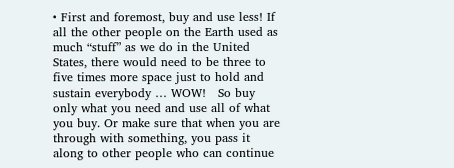• First and foremost, buy and use less! If all the other people on the Earth used as much “stuff” as we do in the United States, there would need to be three to five times more space just to hold and sustain everybody … WOW!   So buy only what you need and use all of what you buy. Or make sure that when you are through with something, you pass it along to other people who can continue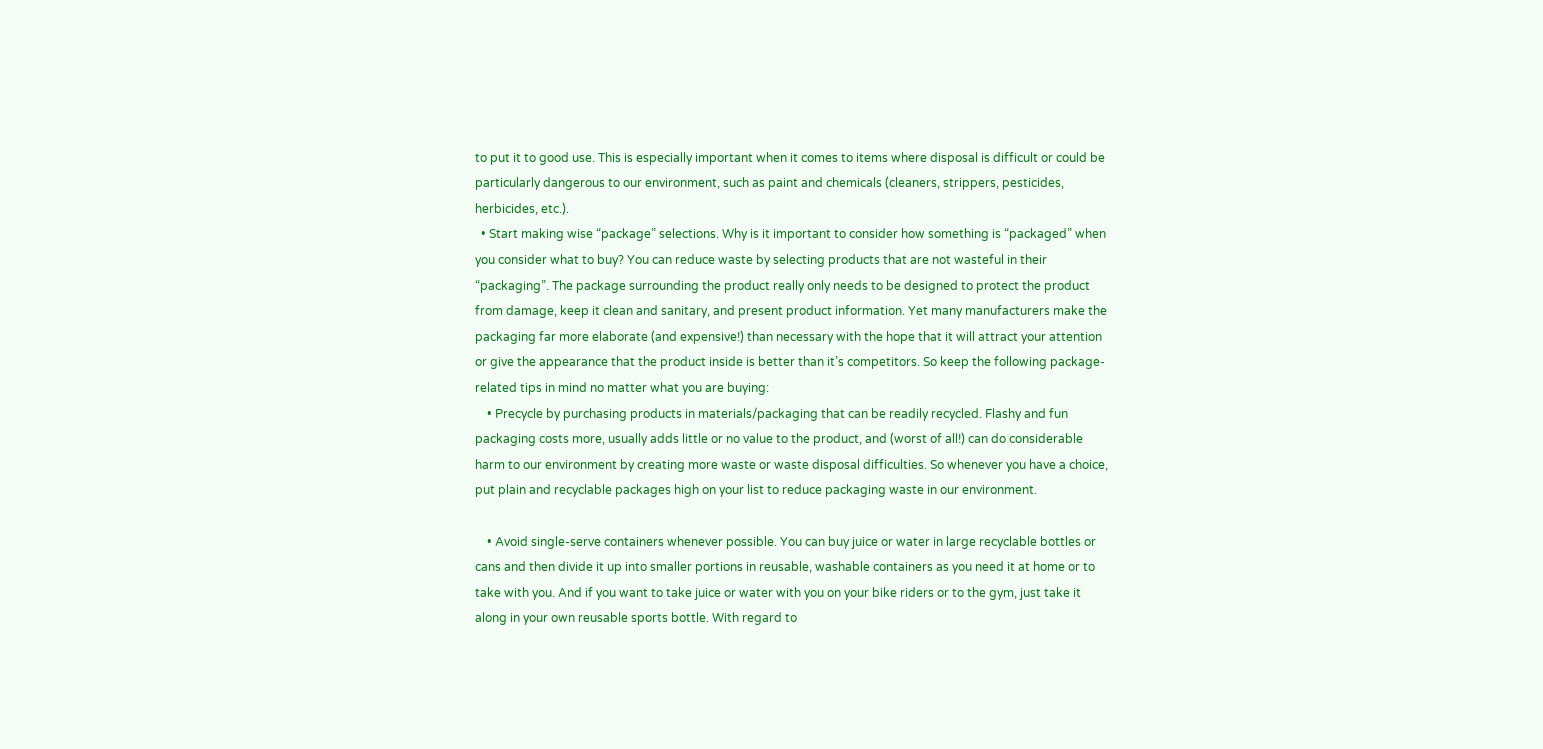to put it to good use. This is especially important when it comes to items where disposal is difficult or could be particularly dangerous to our environment, such as paint and chemicals (cleaners, strippers, pesticides, herbicides, etc.).
  • Start making wise “package” selections. Why is it important to consider how something is “packaged” when you consider what to buy? You can reduce waste by selecting products that are not wasteful in their “packaging”. The package surrounding the product really only needs to be designed to protect the product from damage, keep it clean and sanitary, and present product information. Yet many manufacturers make the packaging far more elaborate (and expensive!) than necessary with the hope that it will attract your attention or give the appearance that the product inside is better than it’s competitors. So keep the following package-related tips in mind no matter what you are buying:
    • Precycle by purchasing products in materials/packaging that can be readily recycled. Flashy and fun packaging costs more, usually adds little or no value to the product, and (worst of all!) can do considerable harm to our environment by creating more waste or waste disposal difficulties. So whenever you have a choice, put plain and recyclable packages high on your list to reduce packaging waste in our environment.

    • Avoid single-serve containers whenever possible. You can buy juice or water in large recyclable bottles or cans and then divide it up into smaller portions in reusable, washable containers as you need it at home or to take with you. And if you want to take juice or water with you on your bike riders or to the gym, just take it along in your own reusable sports bottle. With regard to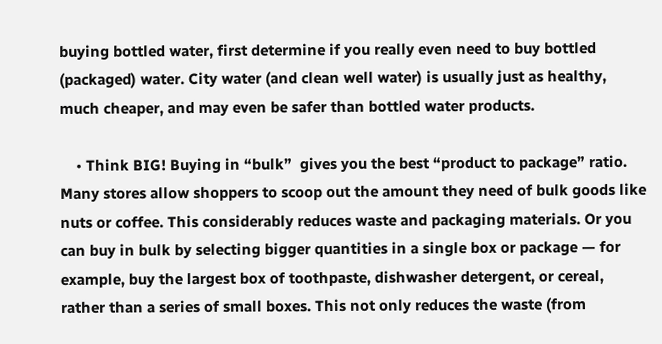buying bottled water, first determine if you really even need to buy bottled (packaged) water. City water (and clean well water) is usually just as healthy, much cheaper, and may even be safer than bottled water products.

    • Think BIG! Buying in “bulk”  gives you the best “product to package” ratio. Many stores allow shoppers to scoop out the amount they need of bulk goods like nuts or coffee. This considerably reduces waste and packaging materials. Or you can buy in bulk by selecting bigger quantities in a single box or package — for example, buy the largest box of toothpaste, dishwasher detergent, or cereal, rather than a series of small boxes. This not only reduces the waste (from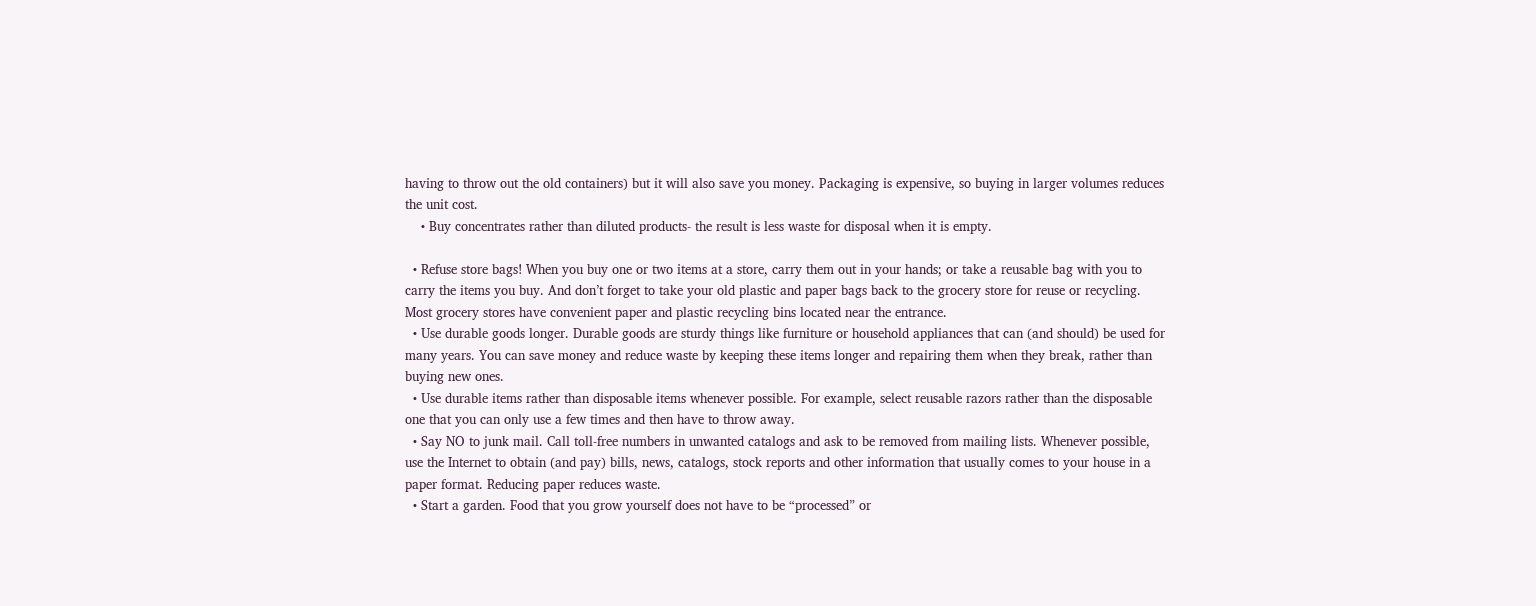having to throw out the old containers) but it will also save you money. Packaging is expensive, so buying in larger volumes reduces the unit cost.
    • Buy concentrates rather than diluted products- the result is less waste for disposal when it is empty.

  • Refuse store bags! When you buy one or two items at a store, carry them out in your hands; or take a reusable bag with you to carry the items you buy. And don’t forget to take your old plastic and paper bags back to the grocery store for reuse or recycling. Most grocery stores have convenient paper and plastic recycling bins located near the entrance.
  • Use durable goods longer. Durable goods are sturdy things like furniture or household appliances that can (and should) be used for many years. You can save money and reduce waste by keeping these items longer and repairing them when they break, rather than buying new ones.
  • Use durable items rather than disposable items whenever possible. For example, select reusable razors rather than the disposable one that you can only use a few times and then have to throw away.
  • Say NO to junk mail. Call toll-free numbers in unwanted catalogs and ask to be removed from mailing lists. Whenever possible, use the Internet to obtain (and pay) bills, news, catalogs, stock reports and other information that usually comes to your house in a paper format. Reducing paper reduces waste.
  • Start a garden. Food that you grow yourself does not have to be “processed” or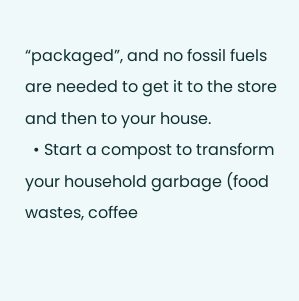“packaged”, and no fossil fuels are needed to get it to the store and then to your house.
  • Start a compost to transform your household garbage (food wastes, coffee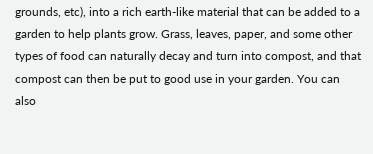grounds, etc), into a rich earth-like material that can be added to a garden to help plants grow. Grass, leaves, paper, and some other types of food can naturally decay and turn into compost, and that compost can then be put to good use in your garden. You can also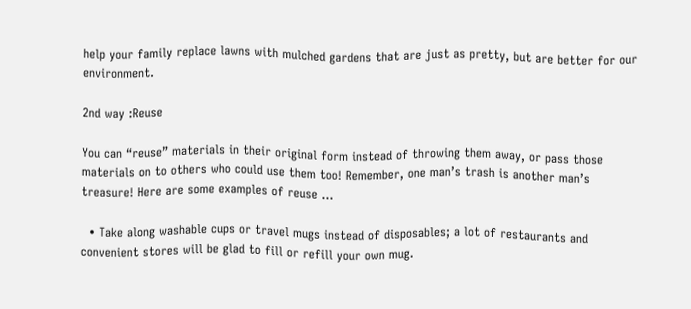help your family replace lawns with mulched gardens that are just as pretty, but are better for our environment.

2nd way :Reuse

You can “reuse” materials in their original form instead of throwing them away, or pass those materials on to others who could use them too! Remember, one man’s trash is another man’s treasure! Here are some examples of reuse …

  • Take along washable cups or travel mugs instead of disposables; a lot of restaurants and convenient stores will be glad to fill or refill your own mug.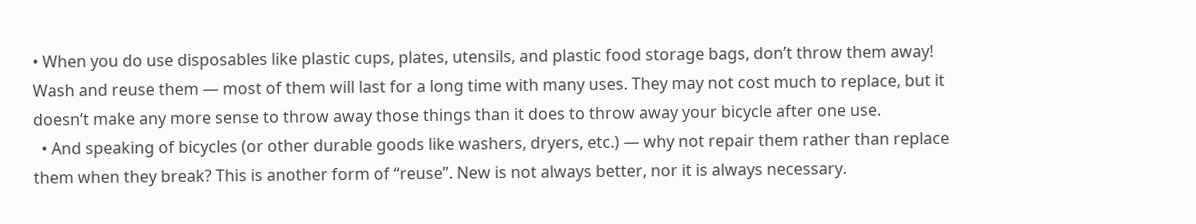• When you do use disposables like plastic cups, plates, utensils, and plastic food storage bags, don’t throw them away! Wash and reuse them — most of them will last for a long time with many uses. They may not cost much to replace, but it doesn’t make any more sense to throw away those things than it does to throw away your bicycle after one use.
  • And speaking of bicycles (or other durable goods like washers, dryers, etc.) — why not repair them rather than replace them when they break? This is another form of “reuse”. New is not always better, nor it is always necessary.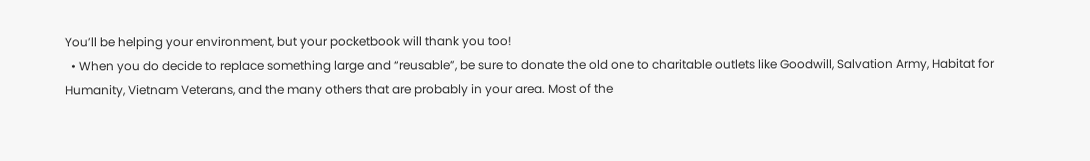You’ll be helping your environment, but your pocketbook will thank you too!
  • When you do decide to replace something large and “reusable”, be sure to donate the old one to charitable outlets like Goodwill, Salvation Army, Habitat for Humanity, Vietnam Veterans, and the many others that are probably in your area. Most of the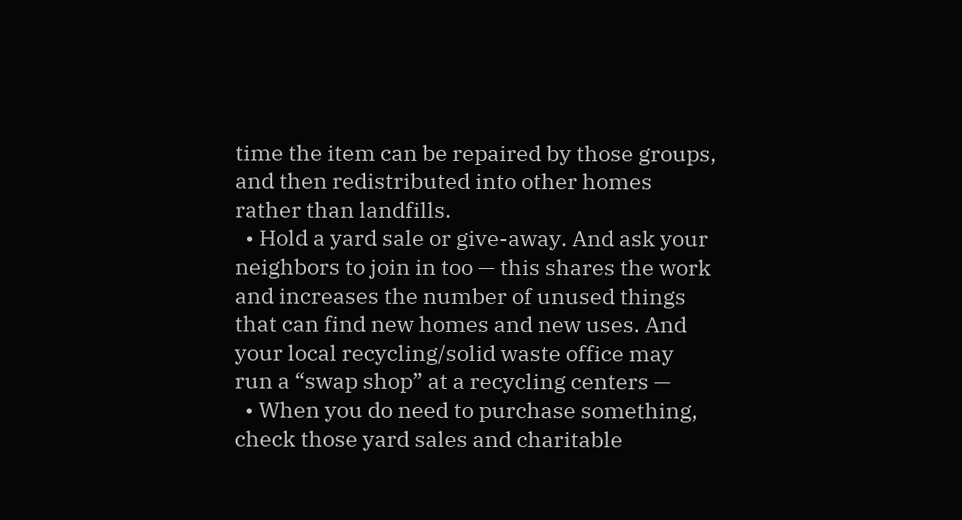time the item can be repaired by those groups, and then redistributed into other homes rather than landfills.
  • Hold a yard sale or give-away. And ask your neighbors to join in too — this shares the work and increases the number of unused things that can find new homes and new uses. And your local recycling/solid waste office may run a “swap shop” at a recycling centers —
  • When you do need to purchase something, check those yard sales and charitable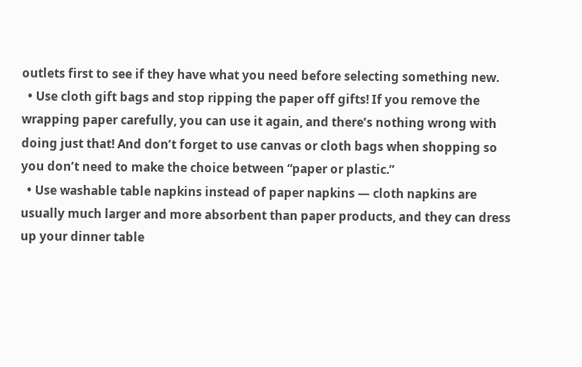outlets first to see if they have what you need before selecting something new.
  • Use cloth gift bags and stop ripping the paper off gifts! If you remove the wrapping paper carefully, you can use it again, and there’s nothing wrong with doing just that! And don’t forget to use canvas or cloth bags when shopping so you don’t need to make the choice between “paper or plastic.”
  • Use washable table napkins instead of paper napkins — cloth napkins are usually much larger and more absorbent than paper products, and they can dress up your dinner table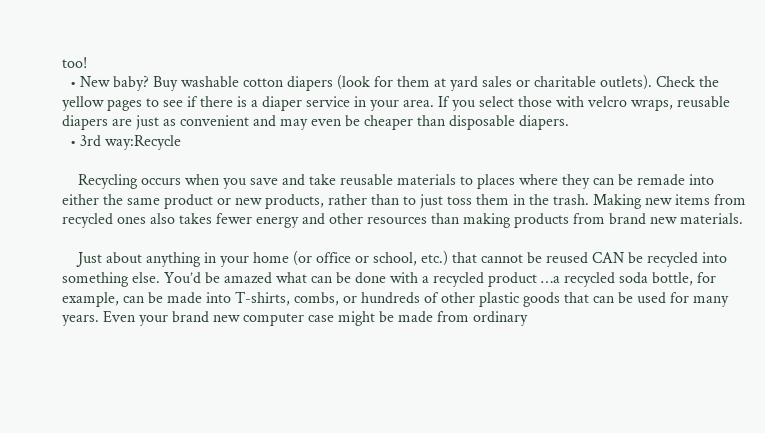too!
  • New baby? Buy washable cotton diapers (look for them at yard sales or charitable outlets). Check the yellow pages to see if there is a diaper service in your area. If you select those with velcro wraps, reusable diapers are just as convenient and may even be cheaper than disposable diapers.
  • 3rd way:Recycle

    Recycling occurs when you save and take reusable materials to places where they can be remade into either the same product or new products, rather than to just toss them in the trash. Making new items from recycled ones also takes fewer energy and other resources than making products from brand new materials.

    Just about anything in your home (or office or school, etc.) that cannot be reused CAN be recycled into something else. You’d be amazed what can be done with a recycled product …a recycled soda bottle, for example, can be made into T-shirts, combs, or hundreds of other plastic goods that can be used for many years. Even your brand new computer case might be made from ordinary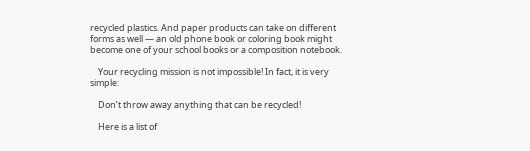recycled plastics. And paper products can take on different forms as well — an old phone book or coloring book might become one of your school books or a composition notebook.

    Your recycling mission is not impossible! In fact, it is very simple:

    Don’t throw away anything that can be recycled!

    Here is a list of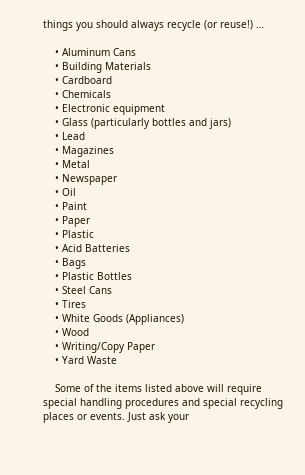things you should always recycle (or reuse!) …

    • Aluminum Cans
    • Building Materials
    • Cardboard
    • Chemicals
    • Electronic equipment
    • Glass (particularly bottles and jars)
    • Lead
    • Magazines
    • Metal
    • Newspaper
    • Oil
    • Paint
    • Paper
    • Plastic
    • Acid Batteries
    • Bags
    • Plastic Bottles
    • Steel Cans
    • Tires
    • White Goods (Appliances)
    • Wood
    • Writing/Copy Paper
    • Yard Waste

    Some of the items listed above will require special handling procedures and special recycling places or events. Just ask your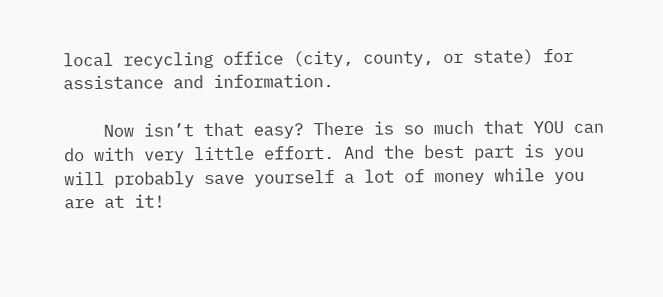local recycling office (city, county, or state) for assistance and information.

    Now isn’t that easy? There is so much that YOU can do with very little effort. And the best part is you will probably save yourself a lot of money while you are at it!